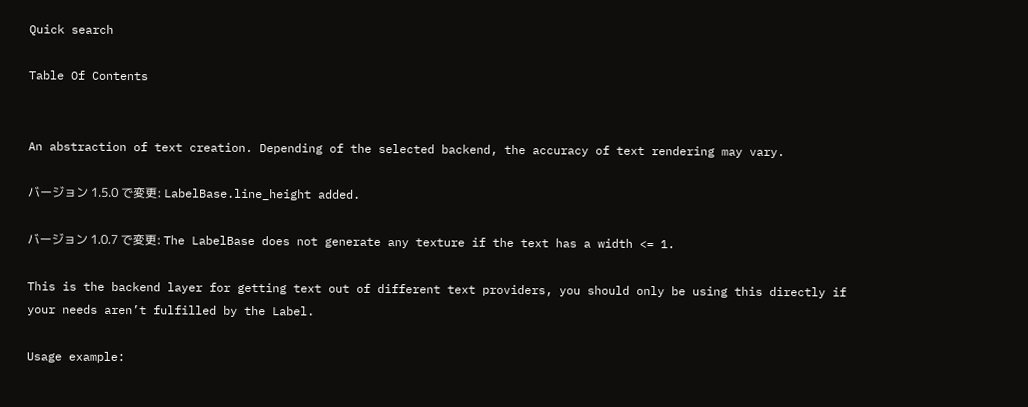Quick search

Table Of Contents


An abstraction of text creation. Depending of the selected backend, the accuracy of text rendering may vary.

バージョン 1.5.0 で変更: LabelBase.line_height added.

バージョン 1.0.7 で変更: The LabelBase does not generate any texture if the text has a width <= 1.

This is the backend layer for getting text out of different text providers, you should only be using this directly if your needs aren’t fulfilled by the Label.

Usage example: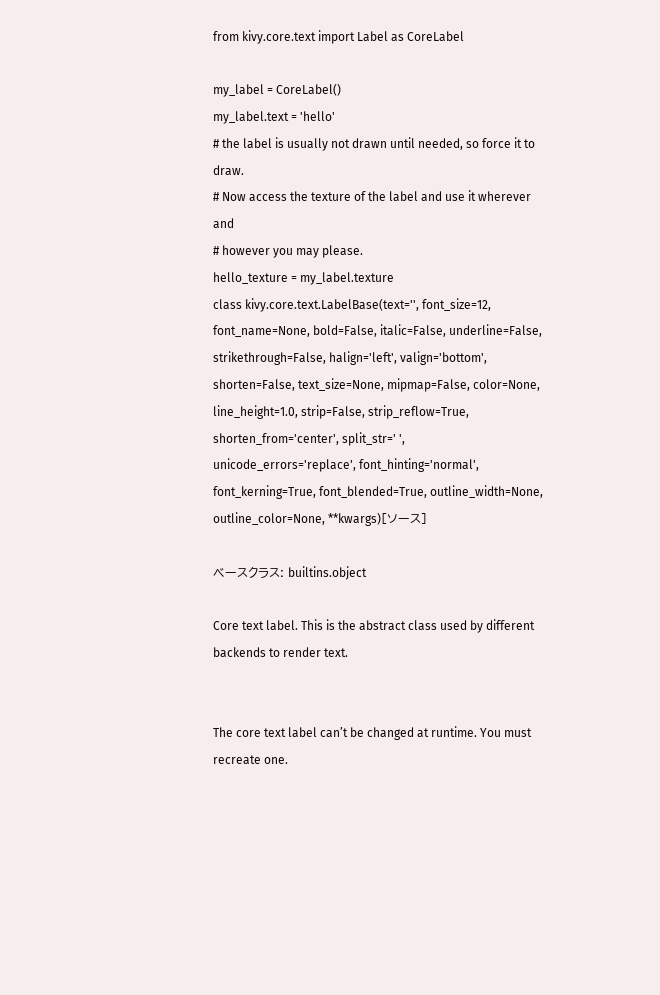from kivy.core.text import Label as CoreLabel

my_label = CoreLabel()
my_label.text = 'hello'
# the label is usually not drawn until needed, so force it to draw.
# Now access the texture of the label and use it wherever and
# however you may please.
hello_texture = my_label.texture
class kivy.core.text.LabelBase(text='', font_size=12, font_name=None, bold=False, italic=False, underline=False, strikethrough=False, halign='left', valign='bottom', shorten=False, text_size=None, mipmap=False, color=None, line_height=1.0, strip=False, strip_reflow=True, shorten_from='center', split_str=' ', unicode_errors='replace', font_hinting='normal', font_kerning=True, font_blended=True, outline_width=None, outline_color=None, **kwargs)[ソース]

ベースクラス: builtins.object

Core text label. This is the abstract class used by different backends to render text.


The core text label can’t be changed at runtime. You must recreate one.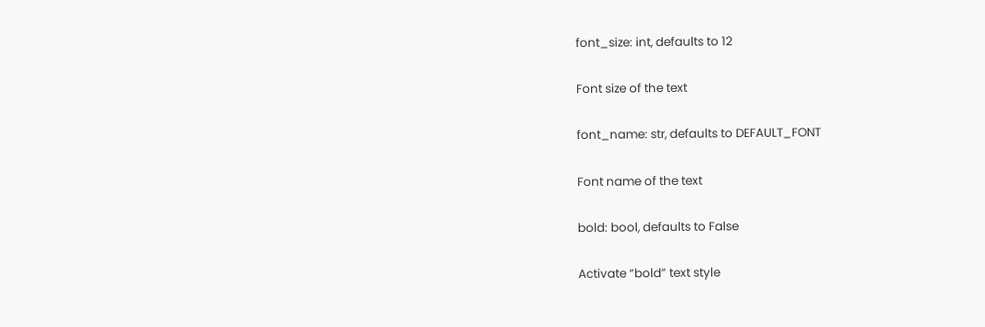font_size: int, defaults to 12

Font size of the text

font_name: str, defaults to DEFAULT_FONT

Font name of the text

bold: bool, defaults to False

Activate “bold” text style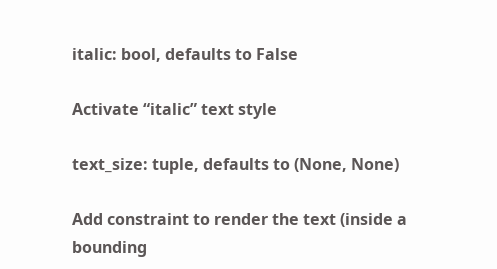italic: bool, defaults to False

Activate “italic” text style

text_size: tuple, defaults to (None, None)

Add constraint to render the text (inside a bounding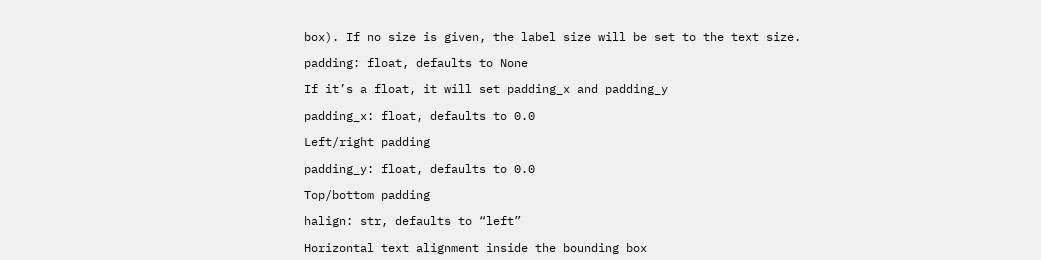box). If no size is given, the label size will be set to the text size.

padding: float, defaults to None

If it’s a float, it will set padding_x and padding_y

padding_x: float, defaults to 0.0

Left/right padding

padding_y: float, defaults to 0.0

Top/bottom padding

halign: str, defaults to “left”

Horizontal text alignment inside the bounding box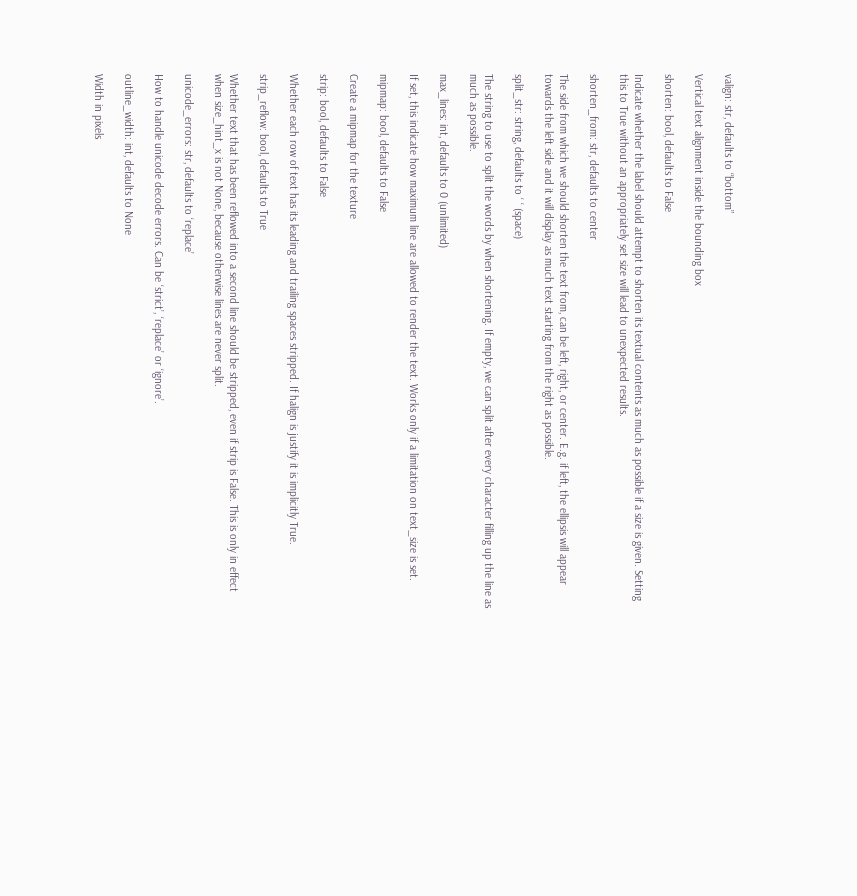valign: str, defaults to “bottom”

Vertical text alignment inside the bounding box

shorten: bool, defaults to False

Indicate whether the label should attempt to shorten its textual contents as much as possible if a size is given. Setting this to True without an appropriately set size will lead to unexpected results.

shorten_from: str, defaults to center

The side from which we should shorten the text from, can be left, right, or center. E.g. if left, the ellipsis will appear towards the left side and it will display as much text starting from the right as possible.

split_str: string, defaults to ‘ ‘ (space)

The string to use to split the words by when shortening. If empty, we can split after every character filling up the line as much as possible.

max_lines: int, defaults to 0 (unlimited)

If set, this indicate how maximum line are allowed to render the text. Works only if a limitation on text_size is set.

mipmap: bool, defaults to False

Create a mipmap for the texture

strip: bool, defaults to False

Whether each row of text has its leading and trailing spaces stripped. If halign is justify it is implicitly True.

strip_reflow: bool, defaults to True

Whether text that has been reflowed into a second line should be stripped, even if strip is False. This is only in effect when size_hint_x is not None, because otherwise lines are never split.

unicode_errors: str, defaults to ‘replace’

How to handle unicode decode errors. Can be ‘strict’, ‘replace’ or ‘ignore’.

outline_width: int, defaults to None

Width in pixels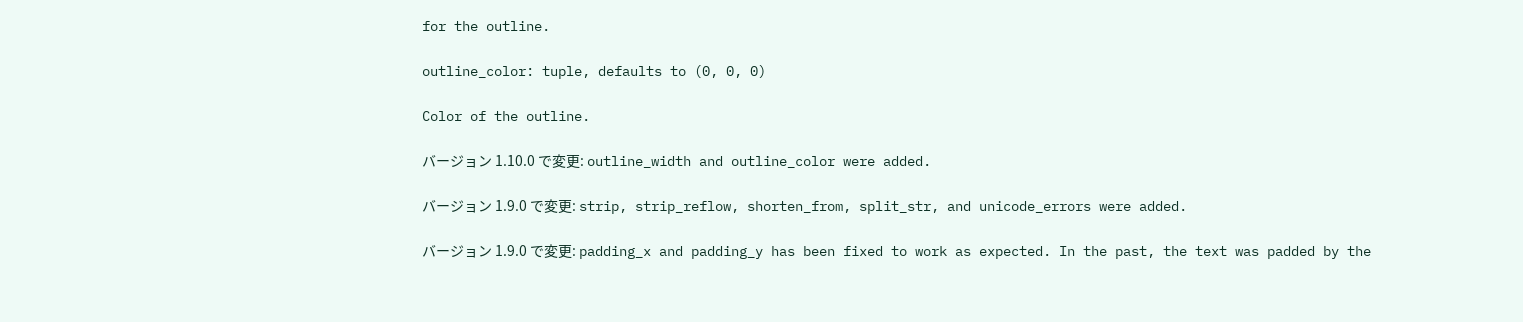for the outline.

outline_color: tuple, defaults to (0, 0, 0)

Color of the outline.

バージョン 1.10.0 で変更: outline_width and outline_color were added.

バージョン 1.9.0 で変更: strip, strip_reflow, shorten_from, split_str, and unicode_errors were added.

バージョン 1.9.0 で変更: padding_x and padding_y has been fixed to work as expected. In the past, the text was padded by the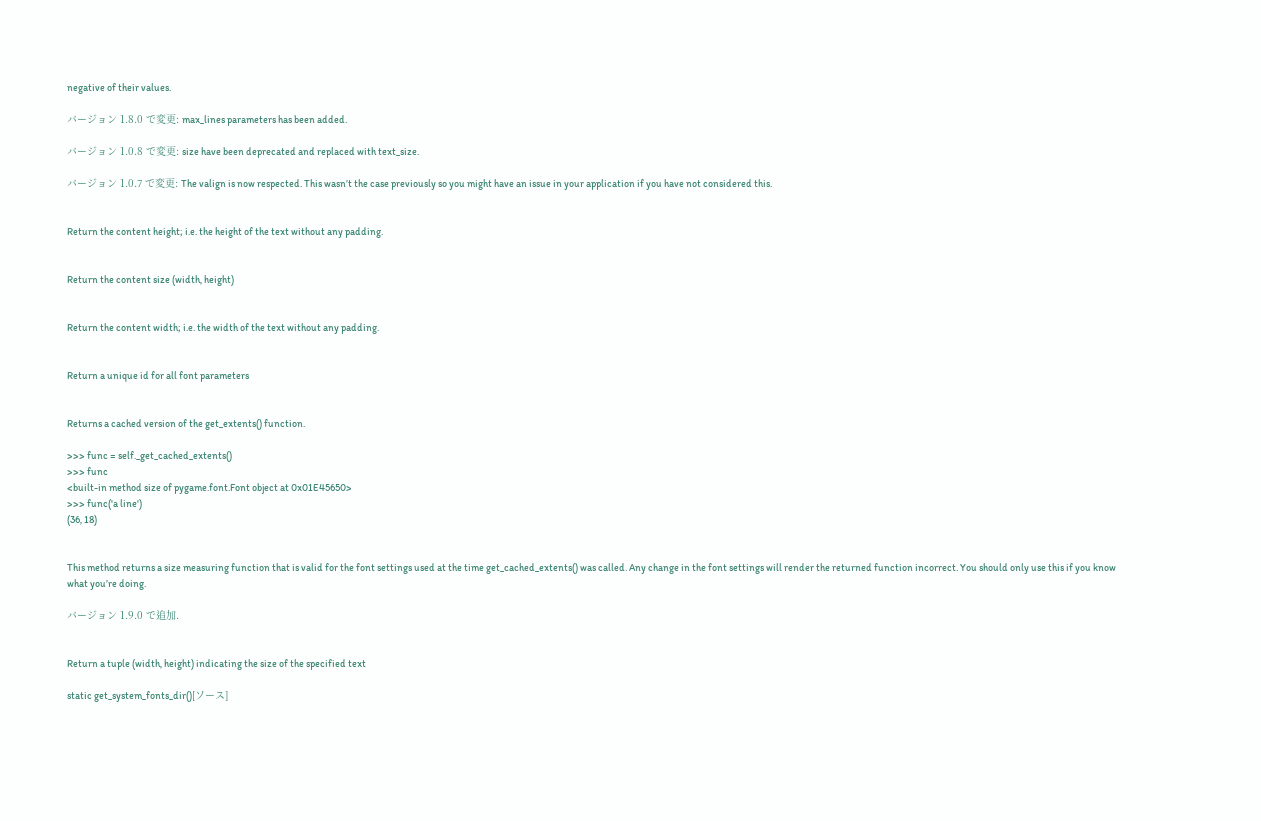negative of their values.

バージョン 1.8.0 で変更: max_lines parameters has been added.

バージョン 1.0.8 で変更: size have been deprecated and replaced with text_size.

バージョン 1.0.7 で変更: The valign is now respected. This wasn’t the case previously so you might have an issue in your application if you have not considered this.


Return the content height; i.e. the height of the text without any padding.


Return the content size (width, height)


Return the content width; i.e. the width of the text without any padding.


Return a unique id for all font parameters


Returns a cached version of the get_extents() function.

>>> func = self._get_cached_extents()
>>> func
<built-in method size of pygame.font.Font object at 0x01E45650>
>>> func('a line')
(36, 18)


This method returns a size measuring function that is valid for the font settings used at the time get_cached_extents() was called. Any change in the font settings will render the returned function incorrect. You should only use this if you know what you’re doing.

バージョン 1.9.0 で追加.


Return a tuple (width, height) indicating the size of the specified text

static get_system_fonts_dir()[ソース]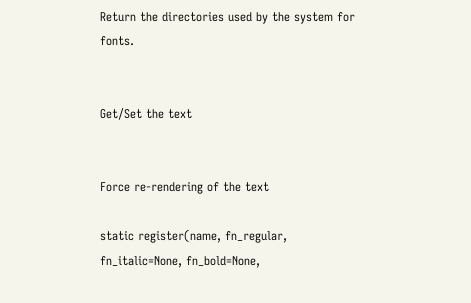Return the directories used by the system for fonts.


Get/Set the text


Force re-rendering of the text

static register(name, fn_regular, fn_italic=None, fn_bold=None,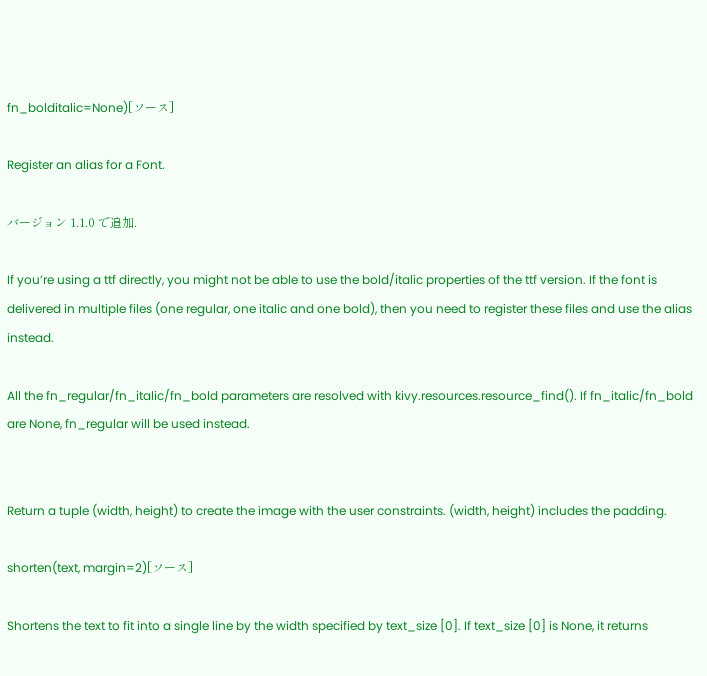fn_bolditalic=None)[ソース]

Register an alias for a Font.

バージョン 1.1.0 で追加.

If you’re using a ttf directly, you might not be able to use the bold/italic properties of the ttf version. If the font is delivered in multiple files (one regular, one italic and one bold), then you need to register these files and use the alias instead.

All the fn_regular/fn_italic/fn_bold parameters are resolved with kivy.resources.resource_find(). If fn_italic/fn_bold are None, fn_regular will be used instead.


Return a tuple (width, height) to create the image with the user constraints. (width, height) includes the padding.

shorten(text, margin=2)[ソース]

Shortens the text to fit into a single line by the width specified by text_size [0]. If text_size [0] is None, it returns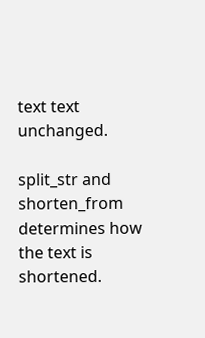text text unchanged.

split_str and shorten_from determines how the text is shortened.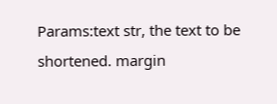Params:text str, the text to be shortened. margin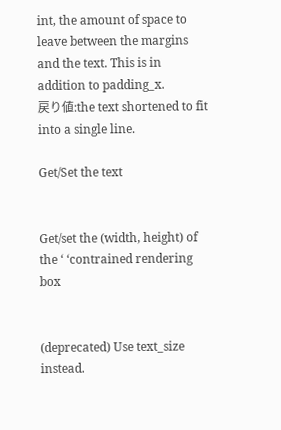int, the amount of space to leave between the margins and the text. This is in addition to padding_x.
戻り値:the text shortened to fit into a single line.

Get/Set the text


Get/set the (width, height) of the ‘ ‘contrained rendering box


(deprecated) Use text_size instead.